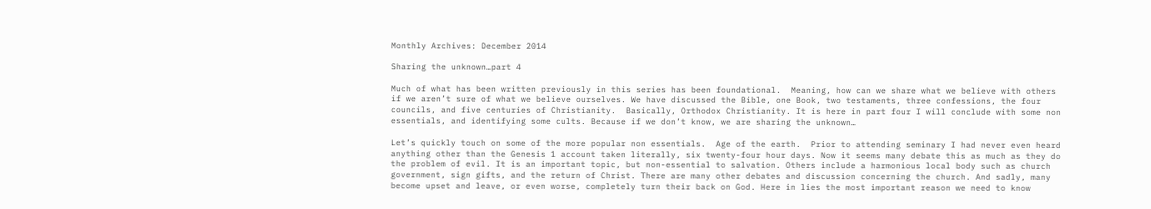Monthly Archives: December 2014

Sharing the unknown…part 4

Much of what has been written previously in this series has been foundational.  Meaning, how can we share what we believe with others if we aren’t sure of what we believe ourselves. We have discussed the Bible, one Book, two testaments, three confessions, the four councils, and five centuries of Christianity.  Basically, Orthodox Christianity. It is here in part four I will conclude with some non essentials, and identifying some cults. Because if we don’t know, we are sharing the unknown…

Let’s quickly touch on some of the more popular non essentials.  Age of the earth.  Prior to attending seminary I had never even heard anything other than the Genesis 1 account taken literally, six twenty-four hour days. Now it seems many debate this as much as they do the problem of evil. It is an important topic, but non-essential to salvation. Others include a harmonious local body such as church government, sign gifts, and the return of Christ. There are many other debates and discussion concerning the church. And sadly, many become upset and leave, or even worse, completely turn their back on God. Here in lies the most important reason we need to know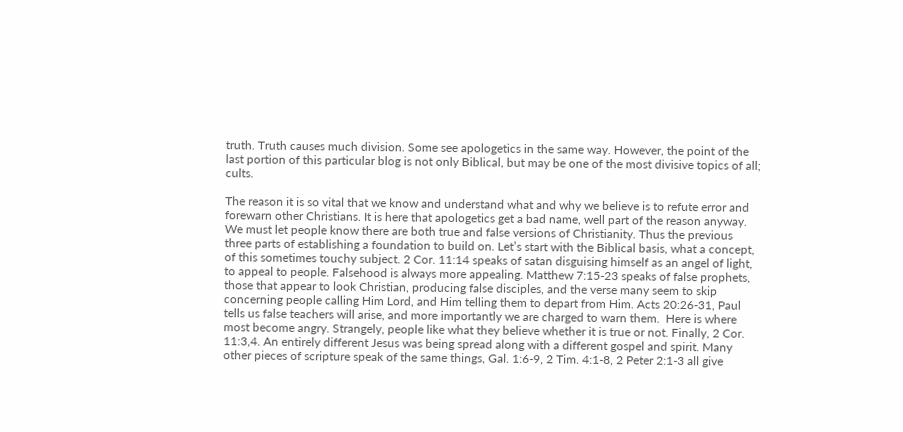truth. Truth causes much division. Some see apologetics in the same way. However, the point of the last portion of this particular blog is not only Biblical, but may be one of the most divisive topics of all; cults.

The reason it is so vital that we know and understand what and why we believe is to refute error and forewarn other Christians. It is here that apologetics get a bad name, well part of the reason anyway. We must let people know there are both true and false versions of Christianity. Thus the previous three parts of establishing a foundation to build on. Let’s start with the Biblical basis, what a concept, of this sometimes touchy subject. 2 Cor. 11:14 speaks of satan disguising himself as an angel of light, to appeal to people. Falsehood is always more appealing. Matthew 7:15-23 speaks of false prophets, those that appear to look Christian, producing false disciples, and the verse many seem to skip concerning people calling Him Lord, and Him telling them to depart from Him. Acts 20:26-31, Paul tells us false teachers will arise, and more importantly we are charged to warn them.  Here is where most become angry. Strangely, people like what they believe whether it is true or not. Finally, 2 Cor. 11:3,4. An entirely different Jesus was being spread along with a different gospel and spirit. Many other pieces of scripture speak of the same things, Gal. 1:6-9, 2 Tim. 4:1-8, 2 Peter 2:1-3 all give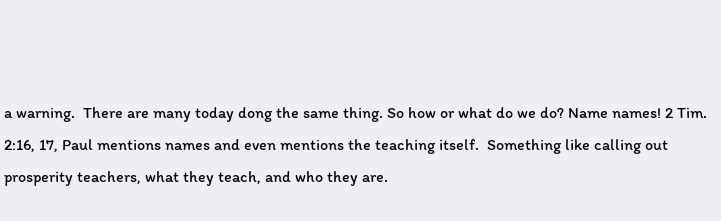a warning.  There are many today dong the same thing. So how or what do we do? Name names! 2 Tim. 2:16, 17, Paul mentions names and even mentions the teaching itself.  Something like calling out prosperity teachers, what they teach, and who they are.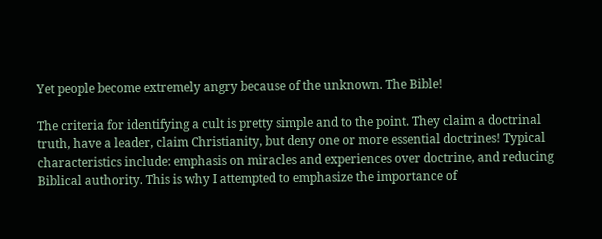Yet people become extremely angry because of the unknown. The Bible!

The criteria for identifying a cult is pretty simple and to the point. They claim a doctrinal truth, have a leader, claim Christianity, but deny one or more essential doctrines! Typical characteristics include: emphasis on miracles and experiences over doctrine, and reducing Biblical authority. This is why I attempted to emphasize the importance of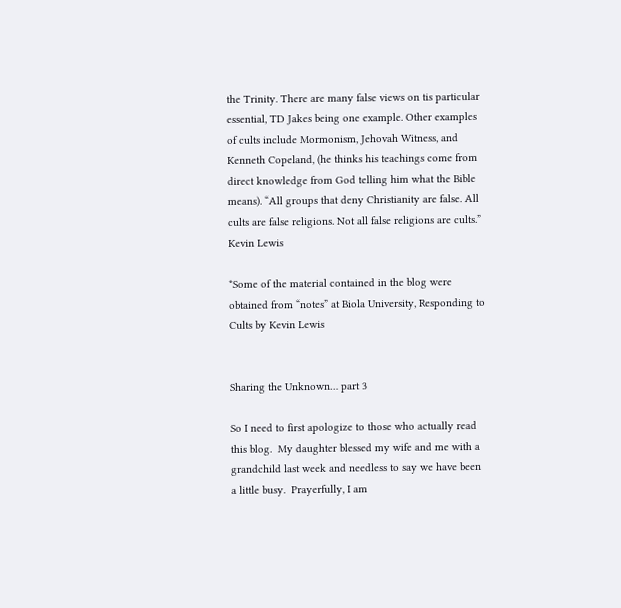the Trinity. There are many false views on tis particular essential, TD Jakes being one example. Other examples of cults include Mormonism, Jehovah Witness, and Kenneth Copeland, (he thinks his teachings come from direct knowledge from God telling him what the Bible means). “All groups that deny Christianity are false. All cults are false religions. Not all false religions are cults.” Kevin Lewis

*Some of the material contained in the blog were obtained from “notes” at Biola University, Responding to Cults by Kevin Lewis


Sharing the Unknown… part 3

So I need to first apologize to those who actually read this blog.  My daughter blessed my wife and me with a grandchild last week and needless to say we have been a little busy.  Prayerfully, I am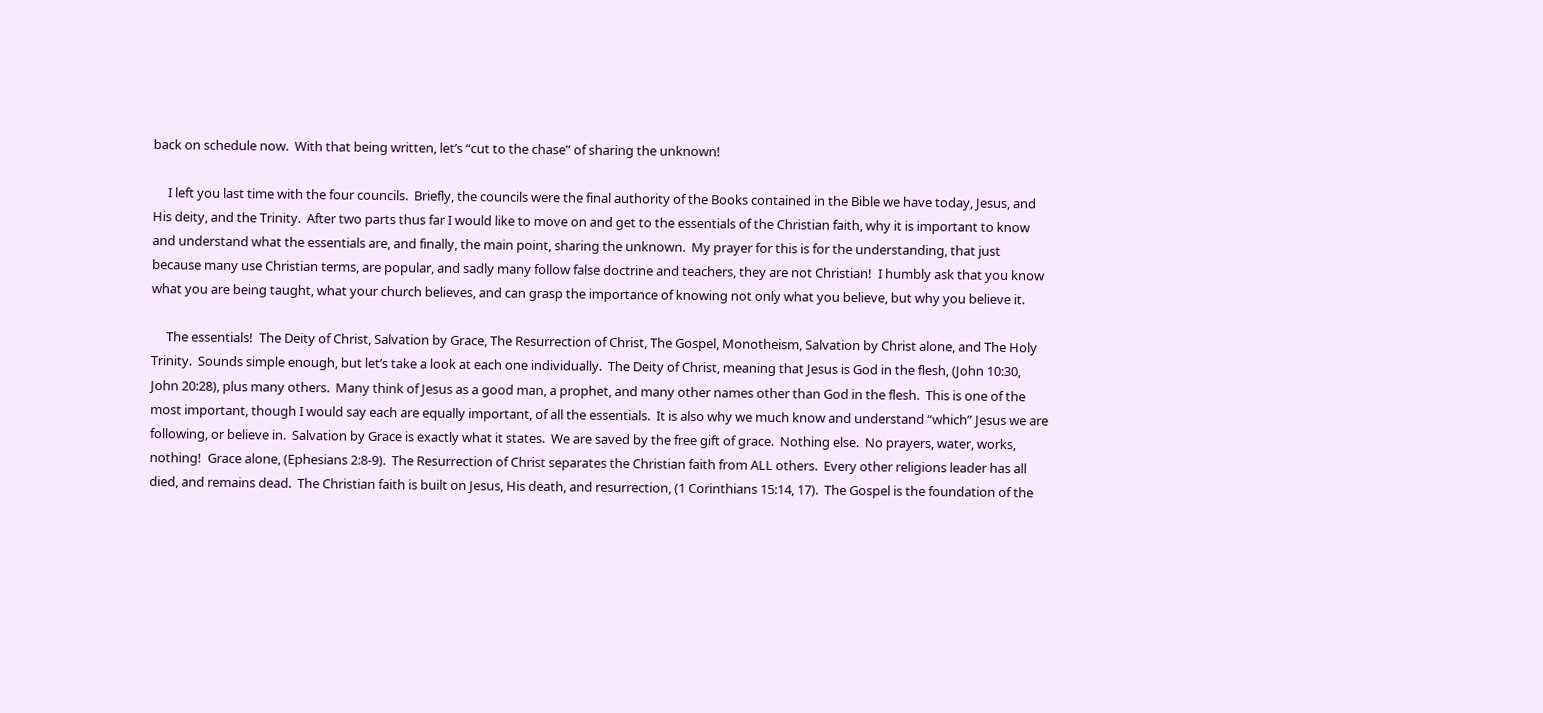back on schedule now.  With that being written, let’s “cut to the chase” of sharing the unknown!

     I left you last time with the four councils.  Briefly, the councils were the final authority of the Books contained in the Bible we have today, Jesus, and His deity, and the Trinity.  After two parts thus far I would like to move on and get to the essentials of the Christian faith, why it is important to know and understand what the essentials are, and finally, the main point, sharing the unknown.  My prayer for this is for the understanding, that just because many use Christian terms, are popular, and sadly many follow false doctrine and teachers, they are not Christian!  I humbly ask that you know what you are being taught, what your church believes, and can grasp the importance of knowing not only what you believe, but why you believe it.

     The essentials!  The Deity of Christ, Salvation by Grace, The Resurrection of Christ, The Gospel, Monotheism, Salvation by Christ alone, and The Holy Trinity.  Sounds simple enough, but let’s take a look at each one individually.  The Deity of Christ, meaning that Jesus is God in the flesh, (John 10:30, John 20:28), plus many others.  Many think of Jesus as a good man, a prophet, and many other names other than God in the flesh.  This is one of the most important, though I would say each are equally important, of all the essentials.  It is also why we much know and understand “which” Jesus we are following, or believe in.  Salvation by Grace is exactly what it states.  We are saved by the free gift of grace.  Nothing else.  No prayers, water, works, nothing!  Grace alone, (Ephesians 2:8-9).  The Resurrection of Christ separates the Christian faith from ALL others.  Every other religions leader has all died, and remains dead.  The Christian faith is built on Jesus, His death, and resurrection, (1 Corinthians 15:14, 17).  The Gospel is the foundation of the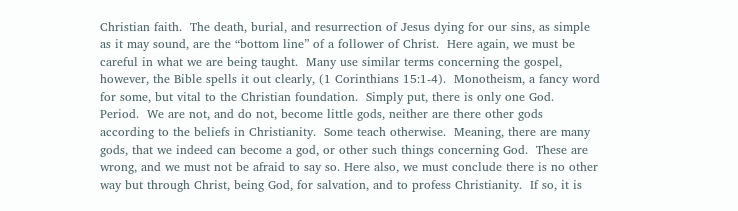Christian faith.  The death, burial, and resurrection of Jesus dying for our sins, as simple as it may sound, are the “bottom line” of a follower of Christ.  Here again, we must be careful in what we are being taught.  Many use similar terms concerning the gospel, however, the Bible spells it out clearly, (1 Corinthians 15:1-4).  Monotheism, a fancy word for some, but vital to the Christian foundation.  Simply put, there is only one God.  Period.  We are not, and do not, become little gods, neither are there other gods according to the beliefs in Christianity.  Some teach otherwise.  Meaning, there are many gods, that we indeed can become a god, or other such things concerning God.  These are wrong, and we must not be afraid to say so. Here also, we must conclude there is no other way but through Christ, being God, for salvation, and to profess Christianity.  If so, it is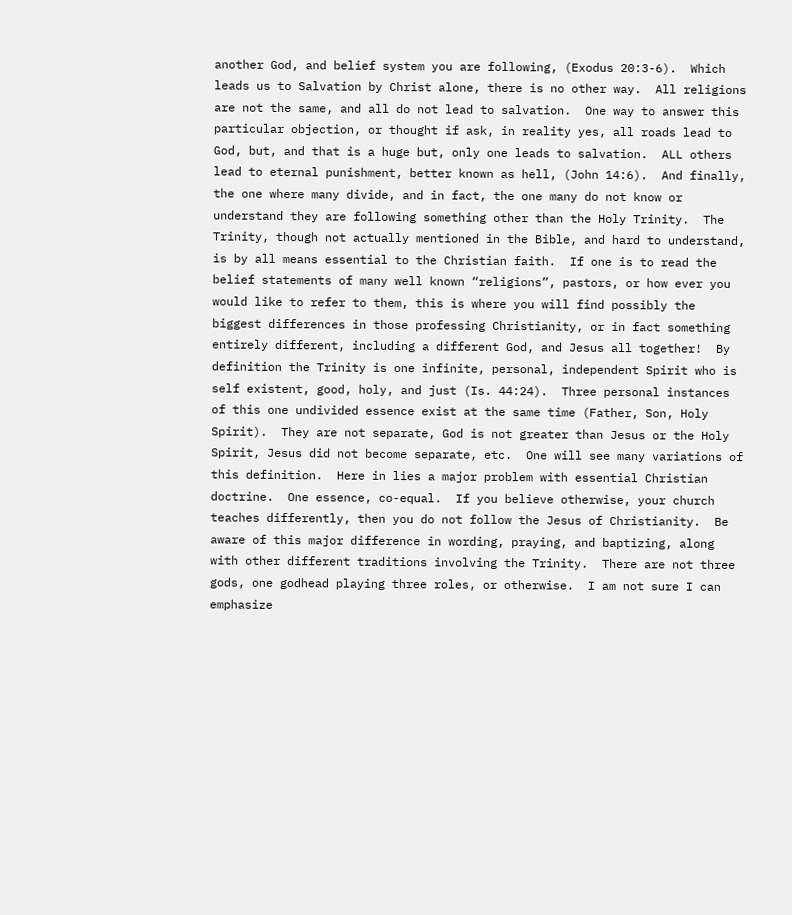another God, and belief system you are following, (Exodus 20:3-6).  Which leads us to Salvation by Christ alone, there is no other way.  All religions are not the same, and all do not lead to salvation.  One way to answer this particular objection, or thought if ask, in reality yes, all roads lead to God, but, and that is a huge but, only one leads to salvation.  ALL others lead to eternal punishment, better known as hell, (John 14:6).  And finally, the one where many divide, and in fact, the one many do not know or understand they are following something other than the Holy Trinity.  The Trinity, though not actually mentioned in the Bible, and hard to understand, is by all means essential to the Christian faith.  If one is to read the belief statements of many well known “religions”, pastors, or how ever you would like to refer to them, this is where you will find possibly the biggest differences in those professing Christianity, or in fact something entirely different, including a different God, and Jesus all together!  By definition the Trinity is one infinite, personal, independent Spirit who is self existent, good, holy, and just (Is. 44:24).  Three personal instances of this one undivided essence exist at the same time (Father, Son, Holy Spirit).  They are not separate, God is not greater than Jesus or the Holy Spirit, Jesus did not become separate, etc.  One will see many variations of this definition.  Here in lies a major problem with essential Christian doctrine.  One essence, co-equal.  If you believe otherwise, your church teaches differently, then you do not follow the Jesus of Christianity.  Be aware of this major difference in wording, praying, and baptizing, along with other different traditions involving the Trinity.  There are not three gods, one godhead playing three roles, or otherwise.  I am not sure I can emphasize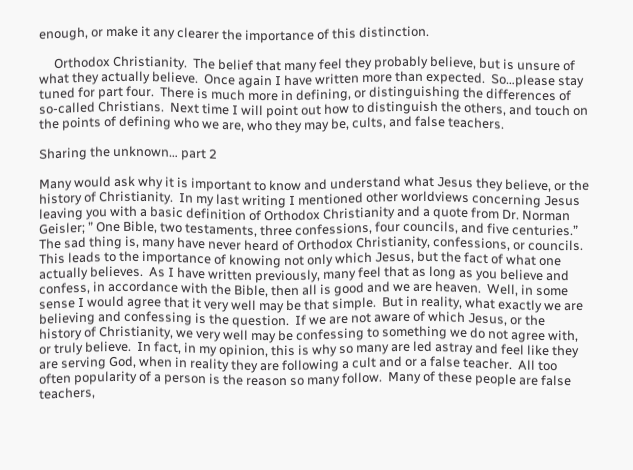enough, or make it any clearer the importance of this distinction.

     Orthodox Christianity.  The belief that many feel they probably believe, but is unsure of what they actually believe.  Once again I have written more than expected.  So…please stay tuned for part four.  There is much more in defining, or distinguishing the differences of so-called Christians.  Next time I will point out how to distinguish the others, and touch on the points of defining who we are, who they may be, cults, and false teachers.

Sharing the unknown… part 2

Many would ask why it is important to know and understand what Jesus they believe, or the history of Christianity.  In my last writing I mentioned other worldviews concerning Jesus leaving you with a basic definition of Orthodox Christianity and a quote from Dr. Norman Geisler; ” One Bible, two testaments, three confessions, four councils, and five centuries.” The sad thing is, many have never heard of Orthodox Christianity, confessions, or councils. This leads to the importance of knowing not only which Jesus, but the fact of what one actually believes.  As I have written previously, many feel that as long as you believe and confess, in accordance with the Bible, then all is good and we are heaven.  Well, in some sense I would agree that it very well may be that simple.  But in reality, what exactly we are believing and confessing is the question.  If we are not aware of which Jesus, or the history of Christianity, we very well may be confessing to something we do not agree with, or truly believe.  In fact, in my opinion, this is why so many are led astray and feel like they are serving God, when in reality they are following a cult and or a false teacher.  All too often popularity of a person is the reason so many follow.  Many of these people are false teachers,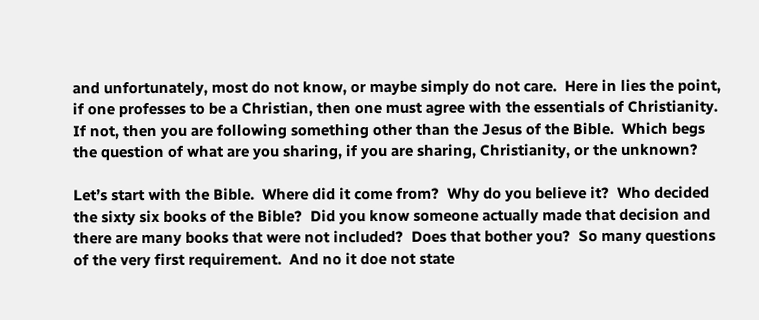and unfortunately, most do not know, or maybe simply do not care.  Here in lies the point, if one professes to be a Christian, then one must agree with the essentials of Christianity.  If not, then you are following something other than the Jesus of the Bible.  Which begs the question of what are you sharing, if you are sharing, Christianity, or the unknown?

Let’s start with the Bible.  Where did it come from?  Why do you believe it?  Who decided the sixty six books of the Bible?  Did you know someone actually made that decision and there are many books that were not included?  Does that bother you?  So many questions of the very first requirement.  And no it doe not state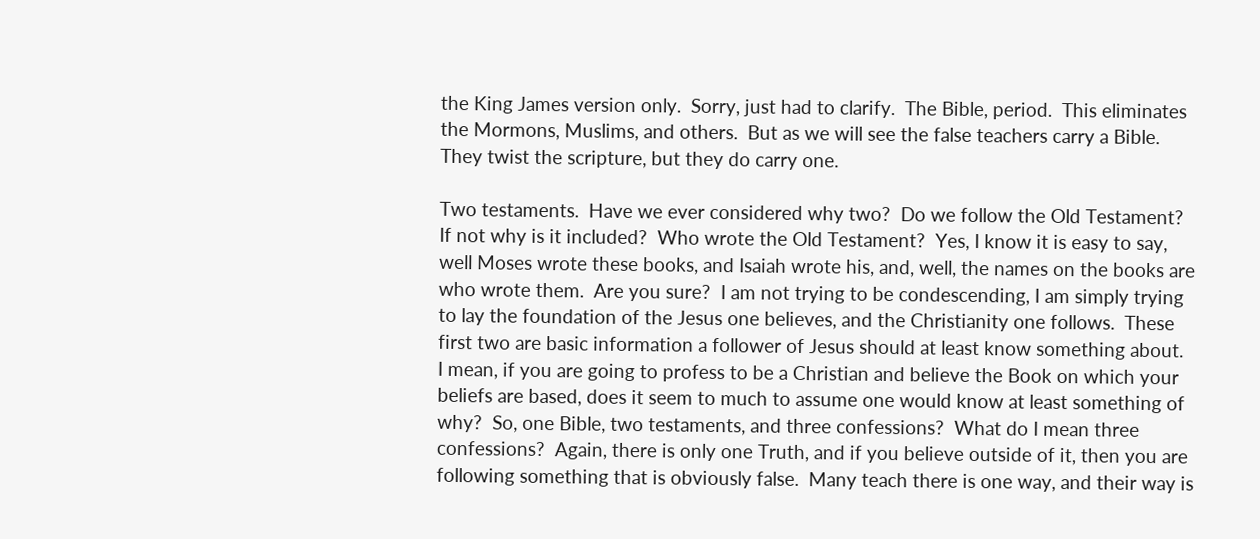the King James version only.  Sorry, just had to clarify.  The Bible, period.  This eliminates the Mormons, Muslims, and others.  But as we will see the false teachers carry a Bible.  They twist the scripture, but they do carry one.

Two testaments.  Have we ever considered why two?  Do we follow the Old Testament?  If not why is it included?  Who wrote the Old Testament?  Yes, I know it is easy to say, well Moses wrote these books, and Isaiah wrote his, and, well, the names on the books are who wrote them.  Are you sure?  I am not trying to be condescending, I am simply trying to lay the foundation of the Jesus one believes, and the Christianity one follows.  These first two are basic information a follower of Jesus should at least know something about.  I mean, if you are going to profess to be a Christian and believe the Book on which your beliefs are based, does it seem to much to assume one would know at least something of why?  So, one Bible, two testaments, and three confessions?  What do I mean three confessions?  Again, there is only one Truth, and if you believe outside of it, then you are following something that is obviously false.  Many teach there is one way, and their way is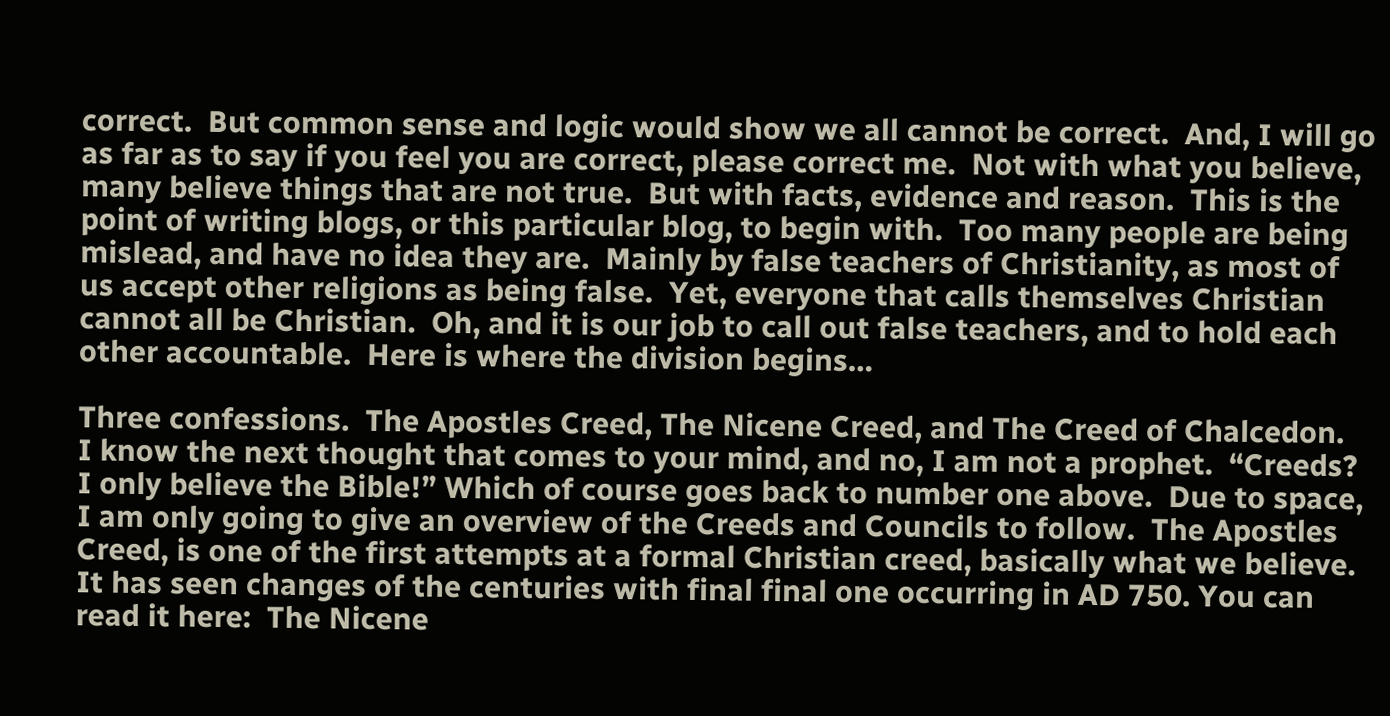correct.  But common sense and logic would show we all cannot be correct.  And, I will go as far as to say if you feel you are correct, please correct me.  Not with what you believe, many believe things that are not true.  But with facts, evidence and reason.  This is the point of writing blogs, or this particular blog, to begin with.  Too many people are being mislead, and have no idea they are.  Mainly by false teachers of Christianity, as most of us accept other religions as being false.  Yet, everyone that calls themselves Christian cannot all be Christian.  Oh, and it is our job to call out false teachers, and to hold each other accountable.  Here is where the division begins…

Three confessions.  The Apostles Creed, The Nicene Creed, and The Creed of Chalcedon.  I know the next thought that comes to your mind, and no, I am not a prophet.  “Creeds?  I only believe the Bible!” Which of course goes back to number one above.  Due to space, I am only going to give an overview of the Creeds and Councils to follow.  The Apostles Creed, is one of the first attempts at a formal Christian creed, basically what we believe.  It has seen changes of the centuries with final final one occurring in AD 750. You can read it here:  The Nicene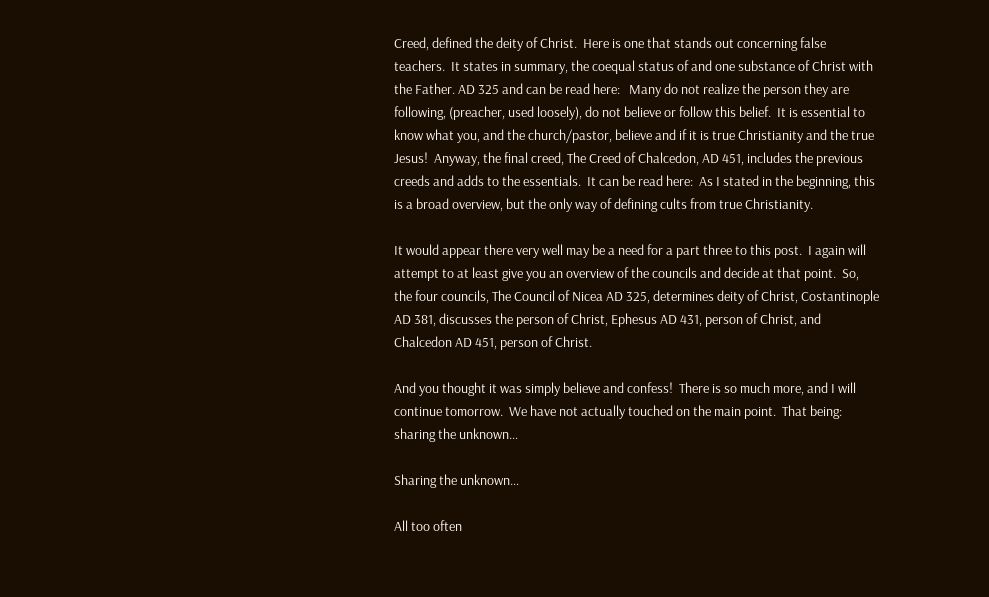Creed, defined the deity of Christ.  Here is one that stands out concerning false teachers.  It states in summary, the coequal status of and one substance of Christ with the Father. AD 325 and can be read here:   Many do not realize the person they are following, (preacher, used loosely), do not believe or follow this belief.  It is essential to know what you, and the church/pastor, believe and if it is true Christianity and the true Jesus!  Anyway, the final creed, The Creed of Chalcedon, AD 451, includes the previous creeds and adds to the essentials.  It can be read here:  As I stated in the beginning, this is a broad overview, but the only way of defining cults from true Christianity.

It would appear there very well may be a need for a part three to this post.  I again will attempt to at least give you an overview of the councils and decide at that point.  So, the four councils, The Council of Nicea AD 325, determines deity of Christ, Costantinople AD 381, discusses the person of Christ, Ephesus AD 431, person of Christ, and Chalcedon AD 451, person of Christ.

And you thought it was simply believe and confess!  There is so much more, and I will continue tomorrow.  We have not actually touched on the main point.  That being: sharing the unknown…

Sharing the unknown…

All too often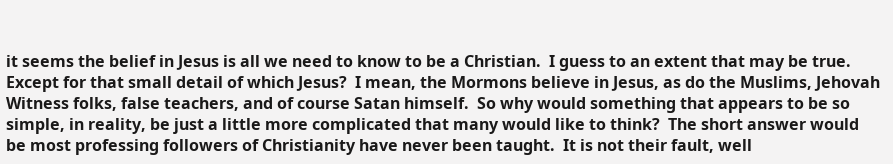it seems the belief in Jesus is all we need to know to be a Christian.  I guess to an extent that may be true.  Except for that small detail of which Jesus?  I mean, the Mormons believe in Jesus, as do the Muslims, Jehovah Witness folks, false teachers, and of course Satan himself.  So why would something that appears to be so simple, in reality, be just a little more complicated that many would like to think?  The short answer would be most professing followers of Christianity have never been taught.  It is not their fault, well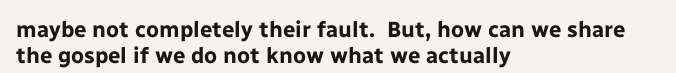maybe not completely their fault.  But, how can we share the gospel if we do not know what we actually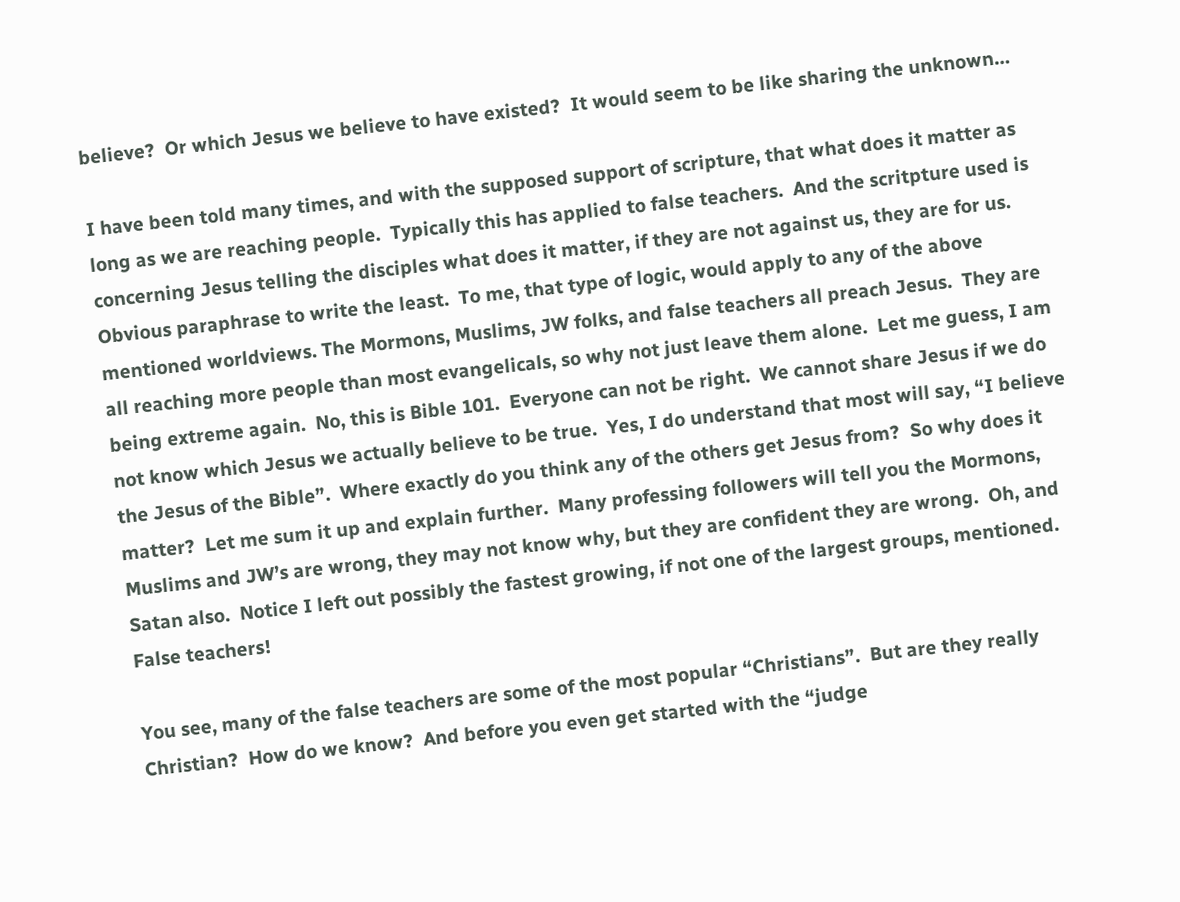believe?  Or which Jesus we believe to have existed?  It would seem to be like sharing the unknown…

I have been told many times, and with the supposed support of scripture, that what does it matter as long as we are reaching people.  Typically this has applied to false teachers.  And the scritpture used is concerning Jesus telling the disciples what does it matter, if they are not against us, they are for us.  Obvious paraphrase to write the least.  To me, that type of logic, would apply to any of the above mentioned worldviews. The Mormons, Muslims, JW folks, and false teachers all preach Jesus.  They are all reaching more people than most evangelicals, so why not just leave them alone.  Let me guess, I am being extreme again.  No, this is Bible 101.  Everyone can not be right.  We cannot share Jesus if we do not know which Jesus we actually believe to be true.  Yes, I do understand that most will say, “I believe the Jesus of the Bible”.  Where exactly do you think any of the others get Jesus from?  So why does it matter?  Let me sum it up and explain further.  Many professing followers will tell you the Mormons, Muslims and JW’s are wrong, they may not know why, but they are confident they are wrong.  Oh, and Satan also.  Notice I left out possibly the fastest growing, if not one of the largest groups, mentioned.  False teachers!

You see, many of the false teachers are some of the most popular “Christians”.  But are they really Christian?  How do we know?  And before you even get started with the “judge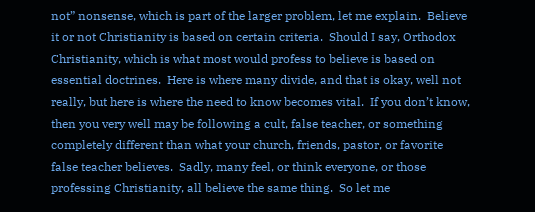not” nonsense, which is part of the larger problem, let me explain.  Believe it or not Christianity is based on certain criteria.  Should I say, Orthodox Christianity, which is what most would profess to believe is based on essential doctrines.  Here is where many divide, and that is okay, well not really, but here is where the need to know becomes vital.  If you don’t know, then you very well may be following a cult, false teacher, or something completely different than what your church, friends, pastor, or favorite false teacher believes.  Sadly, many feel, or think everyone, or those professing Christianity, all believe the same thing.  So let me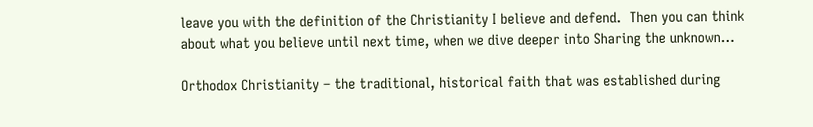leave you with the definition of the Christianity I believe and defend.  Then you can think about what you believe until next time, when we dive deeper into Sharing the unknown…

Orthodox Christianity – the traditional, historical faith that was established during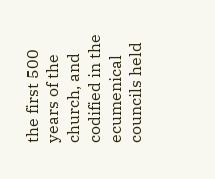the first 500 years of the church, and codified in the ecumenical councils held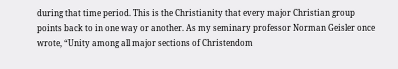during that time period. This is the Christianity that every major Christian group points back to in one way or another. As my seminary professor Norman Geisler once wrote, “Unity among all major sections of Christendom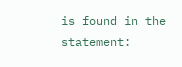is found in the statement: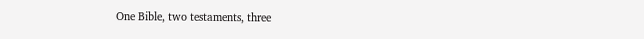One Bible, two testaments, three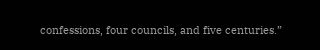confessions, four councils, and five centuries.”